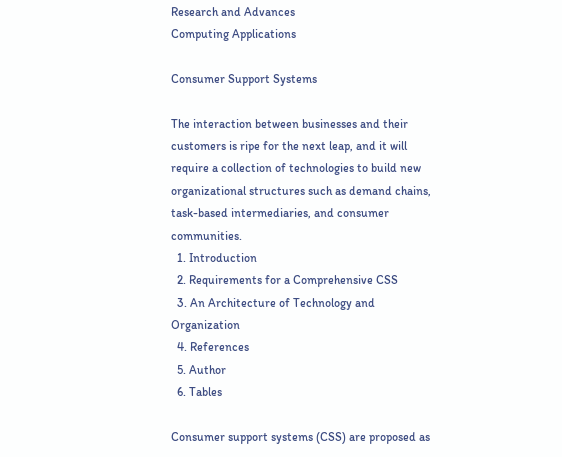Research and Advances
Computing Applications

Consumer Support Systems

The interaction between businesses and their customers is ripe for the next leap, and it will require a collection of technologies to build new organizational structures such as demand chains, task-based intermediaries, and consumer communities.
  1. Introduction
  2. Requirements for a Comprehensive CSS
  3. An Architecture of Technology and Organization
  4. References
  5. Author
  6. Tables

Consumer support systems (CSS) are proposed as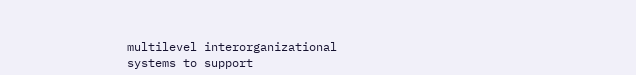multilevel interorganizational systems to support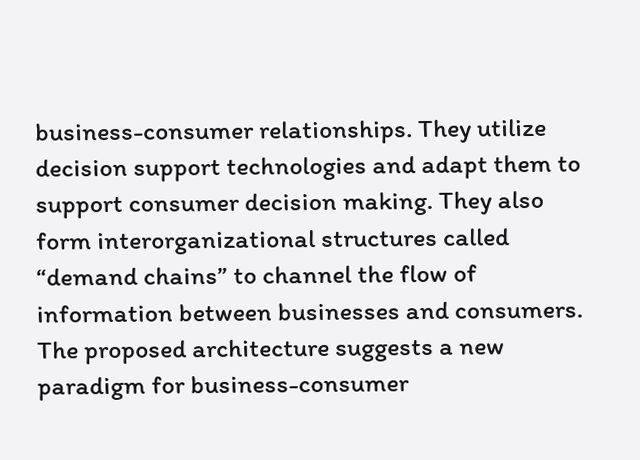business-consumer relationships. They utilize decision support technologies and adapt them to support consumer decision making. They also form interorganizational structures called “demand chains” to channel the flow of information between businesses and consumers. The proposed architecture suggests a new paradigm for business-consumer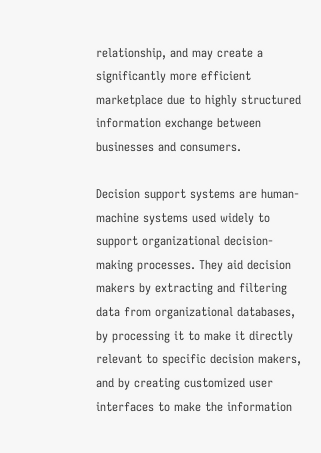relationship, and may create a significantly more efficient marketplace due to highly structured information exchange between businesses and consumers.

Decision support systems are human-machine systems used widely to support organizational decision-making processes. They aid decision makers by extracting and filtering data from organizational databases, by processing it to make it directly relevant to specific decision makers, and by creating customized user interfaces to make the information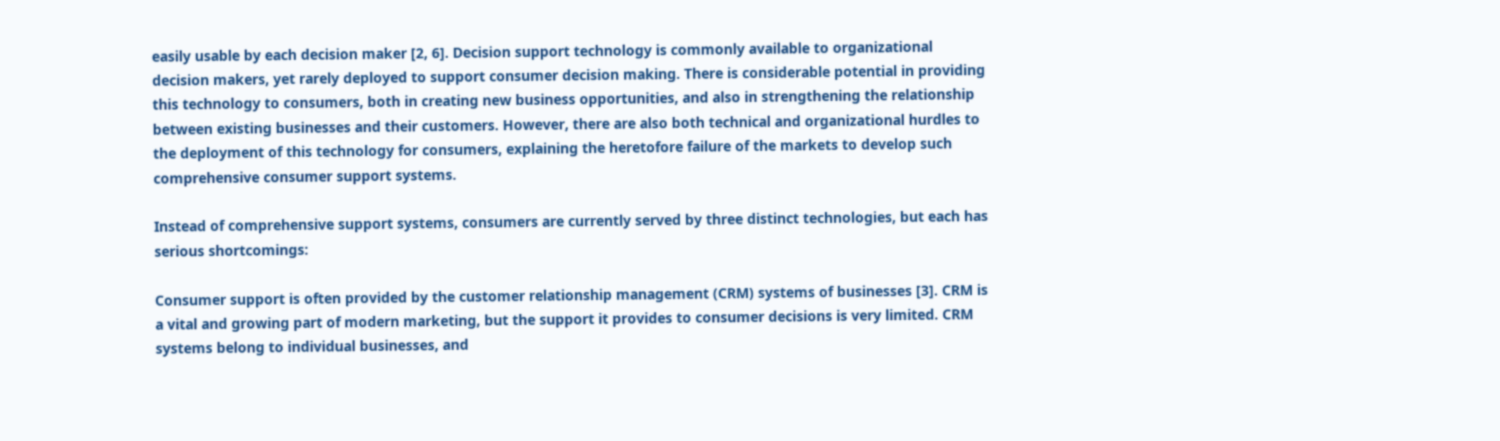easily usable by each decision maker [2, 6]. Decision support technology is commonly available to organizational decision makers, yet rarely deployed to support consumer decision making. There is considerable potential in providing this technology to consumers, both in creating new business opportunities, and also in strengthening the relationship between existing businesses and their customers. However, there are also both technical and organizational hurdles to the deployment of this technology for consumers, explaining the heretofore failure of the markets to develop such comprehensive consumer support systems.

Instead of comprehensive support systems, consumers are currently served by three distinct technologies, but each has serious shortcomings:

Consumer support is often provided by the customer relationship management (CRM) systems of businesses [3]. CRM is a vital and growing part of modern marketing, but the support it provides to consumer decisions is very limited. CRM systems belong to individual businesses, and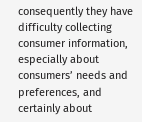consequently they have difficulty collecting consumer information, especially about consumers’ needs and preferences, and certainly about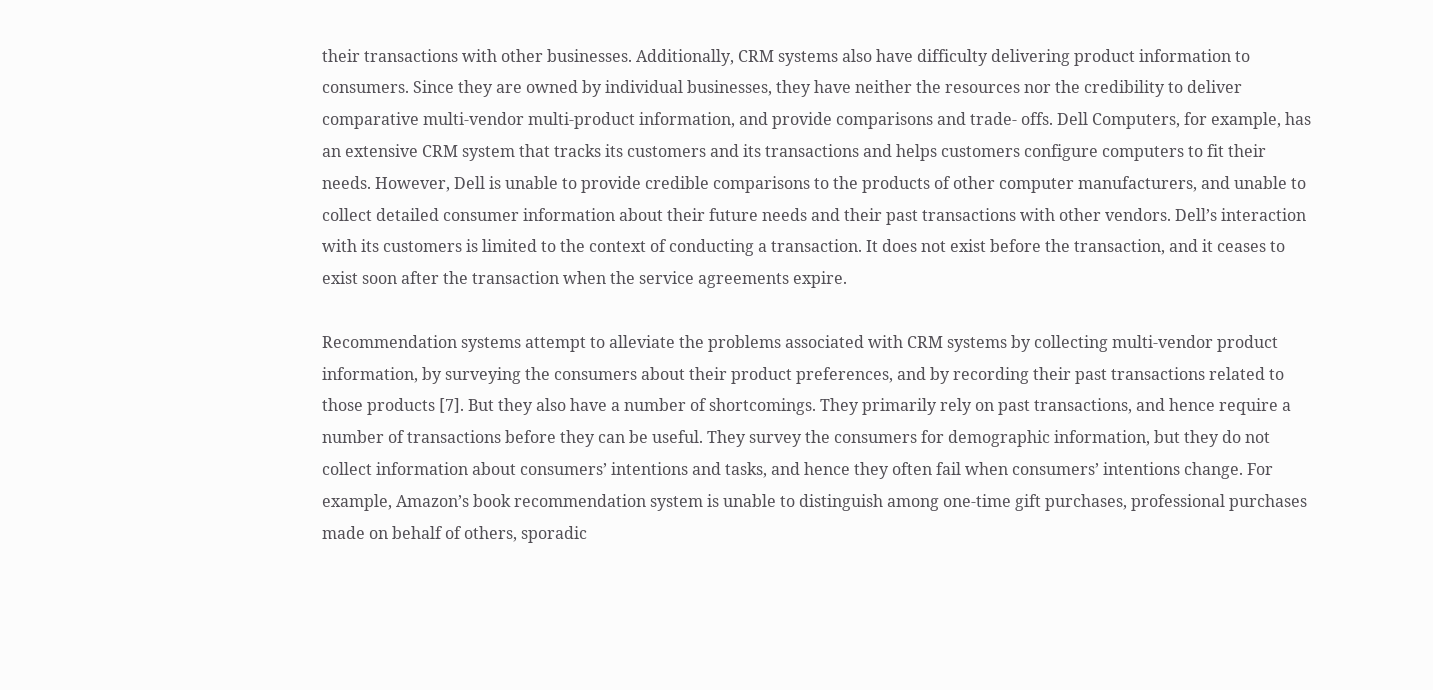their transactions with other businesses. Additionally, CRM systems also have difficulty delivering product information to consumers. Since they are owned by individual businesses, they have neither the resources nor the credibility to deliver comparative multi-vendor multi-product information, and provide comparisons and trade- offs. Dell Computers, for example, has an extensive CRM system that tracks its customers and its transactions and helps customers configure computers to fit their needs. However, Dell is unable to provide credible comparisons to the products of other computer manufacturers, and unable to collect detailed consumer information about their future needs and their past transactions with other vendors. Dell’s interaction with its customers is limited to the context of conducting a transaction. It does not exist before the transaction, and it ceases to exist soon after the transaction when the service agreements expire.

Recommendation systems attempt to alleviate the problems associated with CRM systems by collecting multi-vendor product information, by surveying the consumers about their product preferences, and by recording their past transactions related to those products [7]. But they also have a number of shortcomings. They primarily rely on past transactions, and hence require a number of transactions before they can be useful. They survey the consumers for demographic information, but they do not collect information about consumers’ intentions and tasks, and hence they often fail when consumers’ intentions change. For example, Amazon’s book recommendation system is unable to distinguish among one-time gift purchases, professional purchases made on behalf of others, sporadic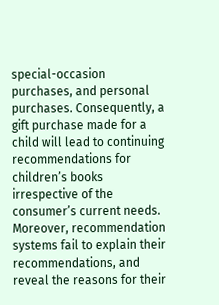special-occasion purchases, and personal purchases. Consequently, a gift purchase made for a child will lead to continuing recommendations for children’s books irrespective of the consumer’s current needs. Moreover, recommendation systems fail to explain their recommendations, and reveal the reasons for their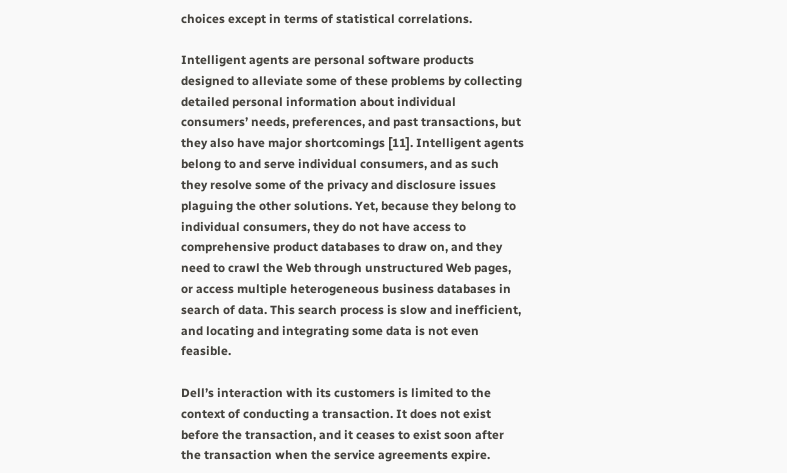choices except in terms of statistical correlations.

Intelligent agents are personal software products designed to alleviate some of these problems by collecting detailed personal information about individual consumers’ needs, preferences, and past transactions, but they also have major shortcomings [11]. Intelligent agents belong to and serve individual consumers, and as such they resolve some of the privacy and disclosure issues plaguing the other solutions. Yet, because they belong to individual consumers, they do not have access to comprehensive product databases to draw on, and they need to crawl the Web through unstructured Web pages, or access multiple heterogeneous business databases in search of data. This search process is slow and inefficient, and locating and integrating some data is not even feasible.

Dell’s interaction with its customers is limited to the context of conducting a transaction. It does not exist before the transaction, and it ceases to exist soon after the transaction when the service agreements expire.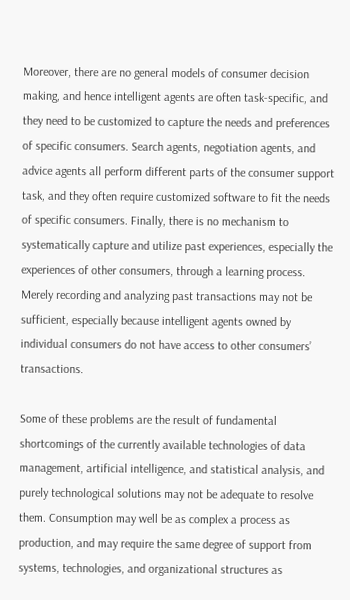Moreover, there are no general models of consumer decision making, and hence intelligent agents are often task-specific, and they need to be customized to capture the needs and preferences of specific consumers. Search agents, negotiation agents, and advice agents all perform different parts of the consumer support task, and they often require customized software to fit the needs of specific consumers. Finally, there is no mechanism to systematically capture and utilize past experiences, especially the experiences of other consumers, through a learning process. Merely recording and analyzing past transactions may not be sufficient, especially because intelligent agents owned by individual consumers do not have access to other consumers’ transactions.

Some of these problems are the result of fundamental shortcomings of the currently available technologies of data management, artificial intelligence, and statistical analysis, and purely technological solutions may not be adequate to resolve them. Consumption may well be as complex a process as production, and may require the same degree of support from systems, technologies, and organizational structures as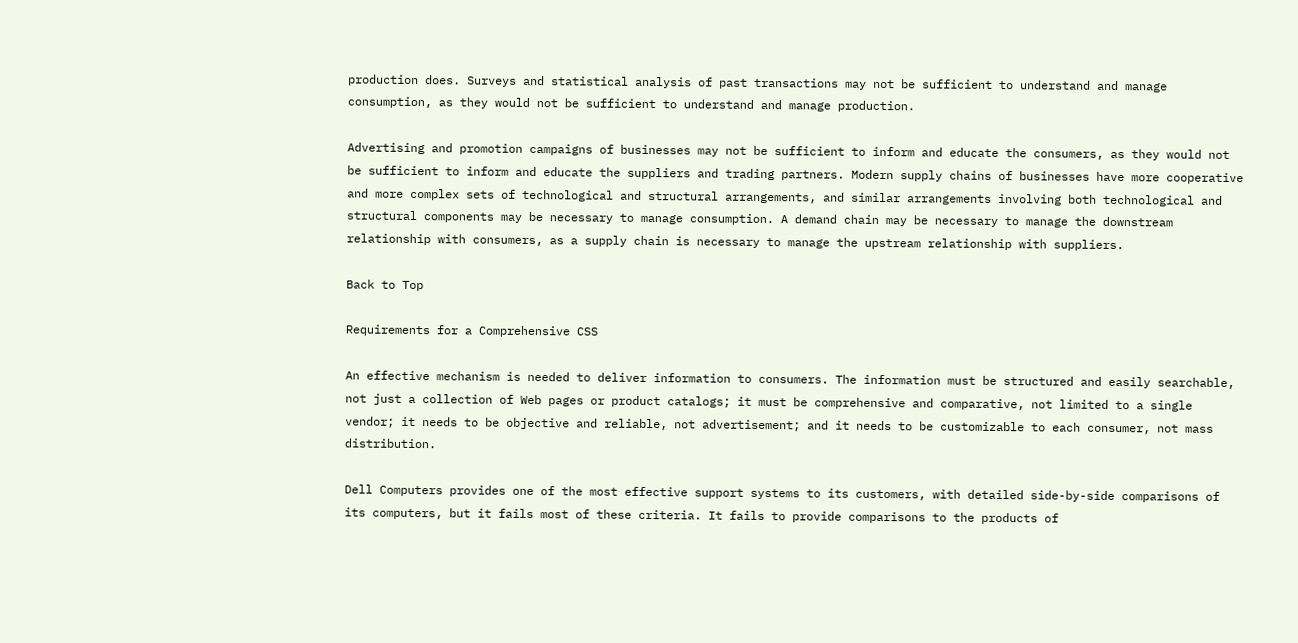production does. Surveys and statistical analysis of past transactions may not be sufficient to understand and manage consumption, as they would not be sufficient to understand and manage production.

Advertising and promotion campaigns of businesses may not be sufficient to inform and educate the consumers, as they would not be sufficient to inform and educate the suppliers and trading partners. Modern supply chains of businesses have more cooperative and more complex sets of technological and structural arrangements, and similar arrangements involving both technological and structural components may be necessary to manage consumption. A demand chain may be necessary to manage the downstream relationship with consumers, as a supply chain is necessary to manage the upstream relationship with suppliers.

Back to Top

Requirements for a Comprehensive CSS

An effective mechanism is needed to deliver information to consumers. The information must be structured and easily searchable, not just a collection of Web pages or product catalogs; it must be comprehensive and comparative, not limited to a single vendor; it needs to be objective and reliable, not advertisement; and it needs to be customizable to each consumer, not mass distribution.

Dell Computers provides one of the most effective support systems to its customers, with detailed side-by-side comparisons of its computers, but it fails most of these criteria. It fails to provide comparisons to the products of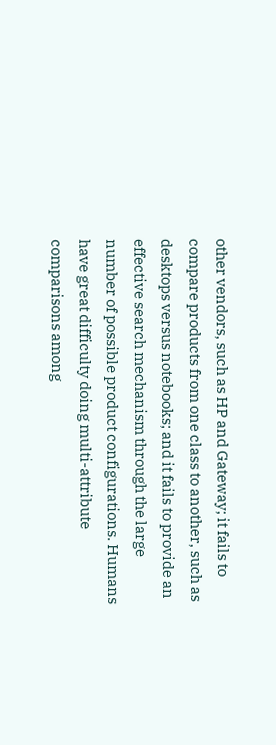other vendors, such as HP and Gateway; it fails to compare products from one class to another, such as desktops versus notebooks; and it fails to provide an effective search mechanism through the large number of possible product configurations. Humans have great difficulty doing multi-attribute comparisons among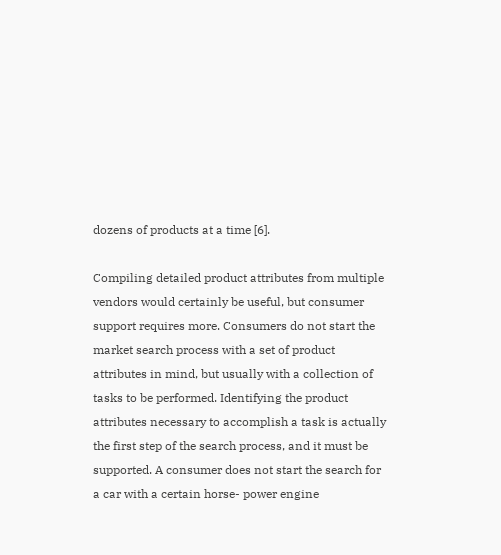dozens of products at a time [6].

Compiling detailed product attributes from multiple vendors would certainly be useful, but consumer support requires more. Consumers do not start the market search process with a set of product attributes in mind, but usually with a collection of tasks to be performed. Identifying the product attributes necessary to accomplish a task is actually the first step of the search process, and it must be supported. A consumer does not start the search for a car with a certain horse- power engine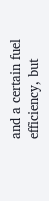and a certain fuel efficiency, but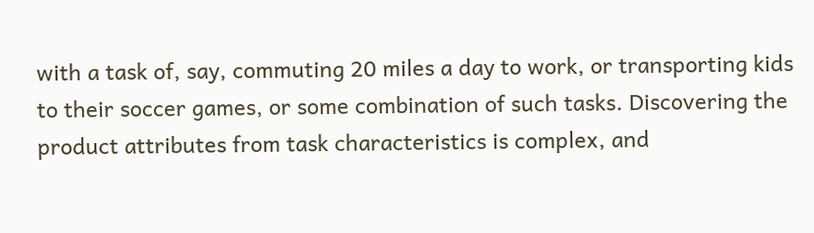with a task of, say, commuting 20 miles a day to work, or transporting kids to their soccer games, or some combination of such tasks. Discovering the product attributes from task characteristics is complex, and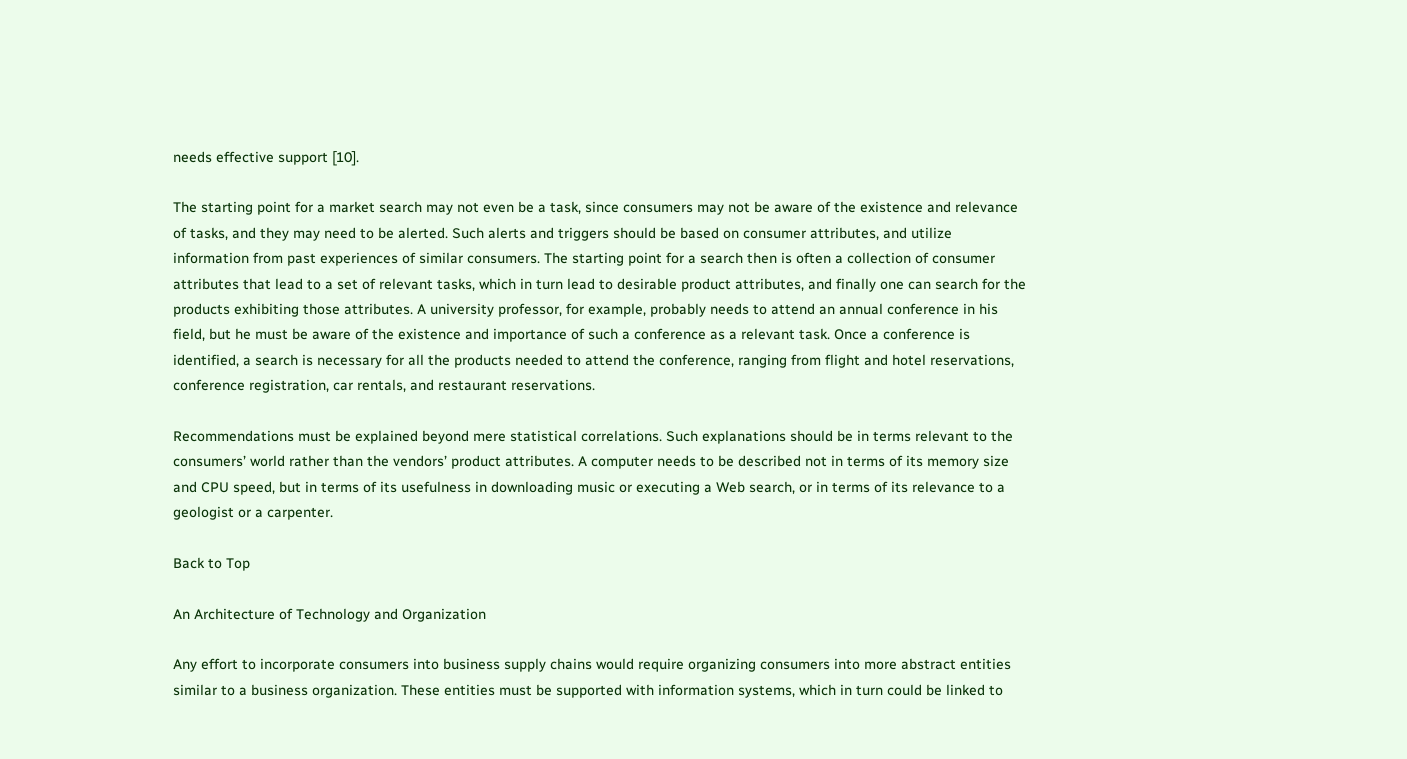needs effective support [10].

The starting point for a market search may not even be a task, since consumers may not be aware of the existence and relevance of tasks, and they may need to be alerted. Such alerts and triggers should be based on consumer attributes, and utilize information from past experiences of similar consumers. The starting point for a search then is often a collection of consumer attributes that lead to a set of relevant tasks, which in turn lead to desirable product attributes, and finally one can search for the products exhibiting those attributes. A university professor, for example, probably needs to attend an annual conference in his field, but he must be aware of the existence and importance of such a conference as a relevant task. Once a conference is identified, a search is necessary for all the products needed to attend the conference, ranging from flight and hotel reservations, conference registration, car rentals, and restaurant reservations.

Recommendations must be explained beyond mere statistical correlations. Such explanations should be in terms relevant to the consumers’ world rather than the vendors’ product attributes. A computer needs to be described not in terms of its memory size and CPU speed, but in terms of its usefulness in downloading music or executing a Web search, or in terms of its relevance to a geologist or a carpenter.

Back to Top

An Architecture of Technology and Organization

Any effort to incorporate consumers into business supply chains would require organizing consumers into more abstract entities similar to a business organization. These entities must be supported with information systems, which in turn could be linked to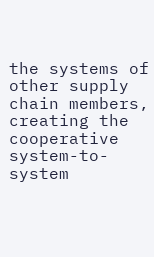the systems of other supply chain members, creating the cooperative system-to-system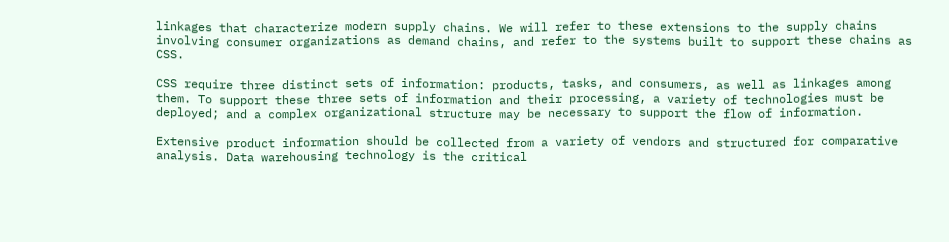linkages that characterize modern supply chains. We will refer to these extensions to the supply chains involving consumer organizations as demand chains, and refer to the systems built to support these chains as CSS.

CSS require three distinct sets of information: products, tasks, and consumers, as well as linkages among them. To support these three sets of information and their processing, a variety of technologies must be deployed; and a complex organizational structure may be necessary to support the flow of information.

Extensive product information should be collected from a variety of vendors and structured for comparative analysis. Data warehousing technology is the critical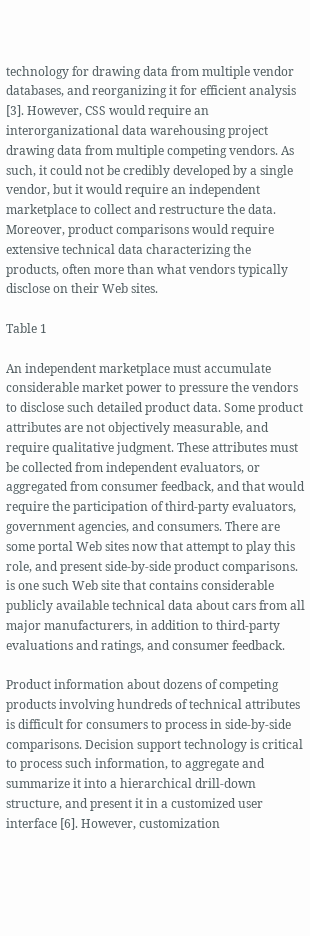technology for drawing data from multiple vendor databases, and reorganizing it for efficient analysis [3]. However, CSS would require an interorganizational data warehousing project drawing data from multiple competing vendors. As such, it could not be credibly developed by a single vendor, but it would require an independent marketplace to collect and restructure the data. Moreover, product comparisons would require extensive technical data characterizing the products, often more than what vendors typically disclose on their Web sites.

Table 1

An independent marketplace must accumulate considerable market power to pressure the vendors to disclose such detailed product data. Some product attributes are not objectively measurable, and require qualitative judgment. These attributes must be collected from independent evaluators, or aggregated from consumer feedback, and that would require the participation of third-party evaluators, government agencies, and consumers. There are some portal Web sites now that attempt to play this role, and present side-by-side product comparisons. is one such Web site that contains considerable publicly available technical data about cars from all major manufacturers, in addition to third-party evaluations and ratings, and consumer feedback.

Product information about dozens of competing products involving hundreds of technical attributes is difficult for consumers to process in side-by-side comparisons. Decision support technology is critical to process such information, to aggregate and summarize it into a hierarchical drill-down structure, and present it in a customized user interface [6]. However, customization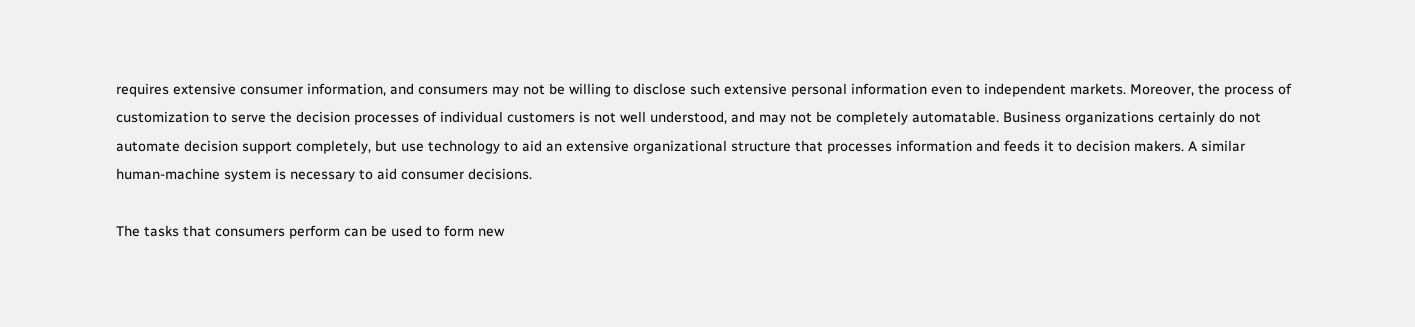requires extensive consumer information, and consumers may not be willing to disclose such extensive personal information even to independent markets. Moreover, the process of customization to serve the decision processes of individual customers is not well understood, and may not be completely automatable. Business organizations certainly do not automate decision support completely, but use technology to aid an extensive organizational structure that processes information and feeds it to decision makers. A similar human-machine system is necessary to aid consumer decisions.

The tasks that consumers perform can be used to form new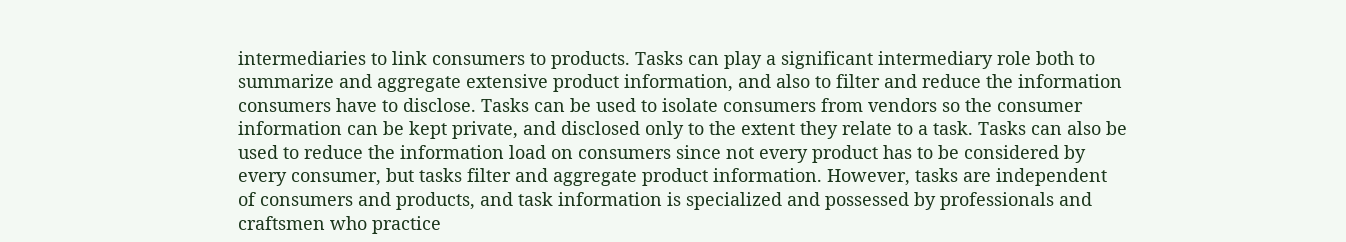intermediaries to link consumers to products. Tasks can play a significant intermediary role both to summarize and aggregate extensive product information, and also to filter and reduce the information consumers have to disclose. Tasks can be used to isolate consumers from vendors so the consumer information can be kept private, and disclosed only to the extent they relate to a task. Tasks can also be used to reduce the information load on consumers since not every product has to be considered by every consumer, but tasks filter and aggregate product information. However, tasks are independent of consumers and products, and task information is specialized and possessed by professionals and craftsmen who practice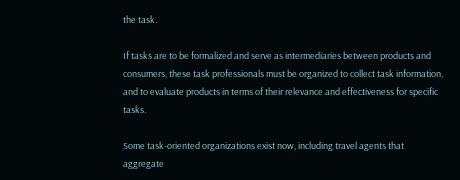the task.

If tasks are to be formalized and serve as intermediaries between products and consumers, these task professionals must be organized to collect task information, and to evaluate products in terms of their relevance and effectiveness for specific tasks.

Some task-oriented organizations exist now, including travel agents that aggregate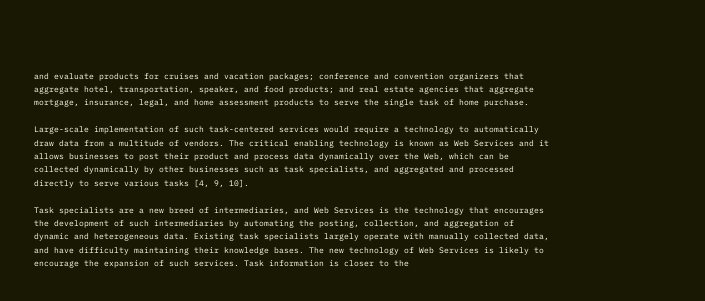and evaluate products for cruises and vacation packages; conference and convention organizers that aggregate hotel, transportation, speaker, and food products; and real estate agencies that aggregate mortgage, insurance, legal, and home assessment products to serve the single task of home purchase.

Large-scale implementation of such task-centered services would require a technology to automatically draw data from a multitude of vendors. The critical enabling technology is known as Web Services and it allows businesses to post their product and process data dynamically over the Web, which can be collected dynamically by other businesses such as task specialists, and aggregated and processed directly to serve various tasks [4, 9, 10].

Task specialists are a new breed of intermediaries, and Web Services is the technology that encourages the development of such intermediaries by automating the posting, collection, and aggregation of dynamic and heterogeneous data. Existing task specialists largely operate with manually collected data, and have difficulty maintaining their knowledge bases. The new technology of Web Services is likely to encourage the expansion of such services. Task information is closer to the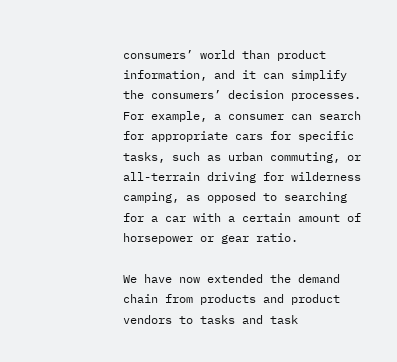consumers’ world than product information, and it can simplify the consumers’ decision processes. For example, a consumer can search for appropriate cars for specific tasks, such as urban commuting, or all-terrain driving for wilderness camping, as opposed to searching for a car with a certain amount of horsepower or gear ratio.

We have now extended the demand chain from products and product vendors to tasks and task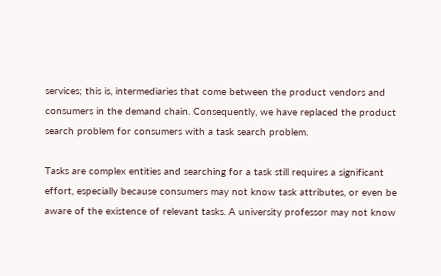services; this is, intermediaries that come between the product vendors and consumers in the demand chain. Consequently, we have replaced the product search problem for consumers with a task search problem.

Tasks are complex entities and searching for a task still requires a significant effort, especially because consumers may not know task attributes, or even be aware of the existence of relevant tasks. A university professor may not know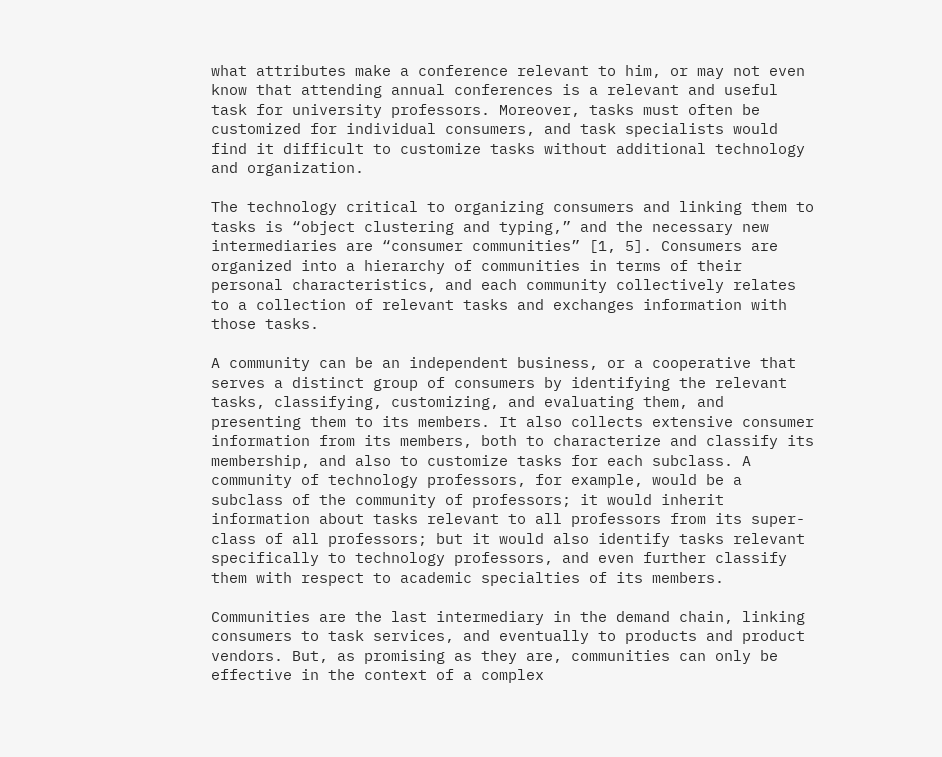what attributes make a conference relevant to him, or may not even know that attending annual conferences is a relevant and useful task for university professors. Moreover, tasks must often be customized for individual consumers, and task specialists would find it difficult to customize tasks without additional technology and organization.

The technology critical to organizing consumers and linking them to tasks is “object clustering and typing,” and the necessary new intermediaries are “consumer communities” [1, 5]. Consumers are organized into a hierarchy of communities in terms of their personal characteristics, and each community collectively relates to a collection of relevant tasks and exchanges information with those tasks.

A community can be an independent business, or a cooperative that serves a distinct group of consumers by identifying the relevant tasks, classifying, customizing, and evaluating them, and presenting them to its members. It also collects extensive consumer information from its members, both to characterize and classify its membership, and also to customize tasks for each subclass. A community of technology professors, for example, would be a subclass of the community of professors; it would inherit information about tasks relevant to all professors from its super-class of all professors; but it would also identify tasks relevant specifically to technology professors, and even further classify them with respect to academic specialties of its members.

Communities are the last intermediary in the demand chain, linking consumers to task services, and eventually to products and product vendors. But, as promising as they are, communities can only be effective in the context of a complex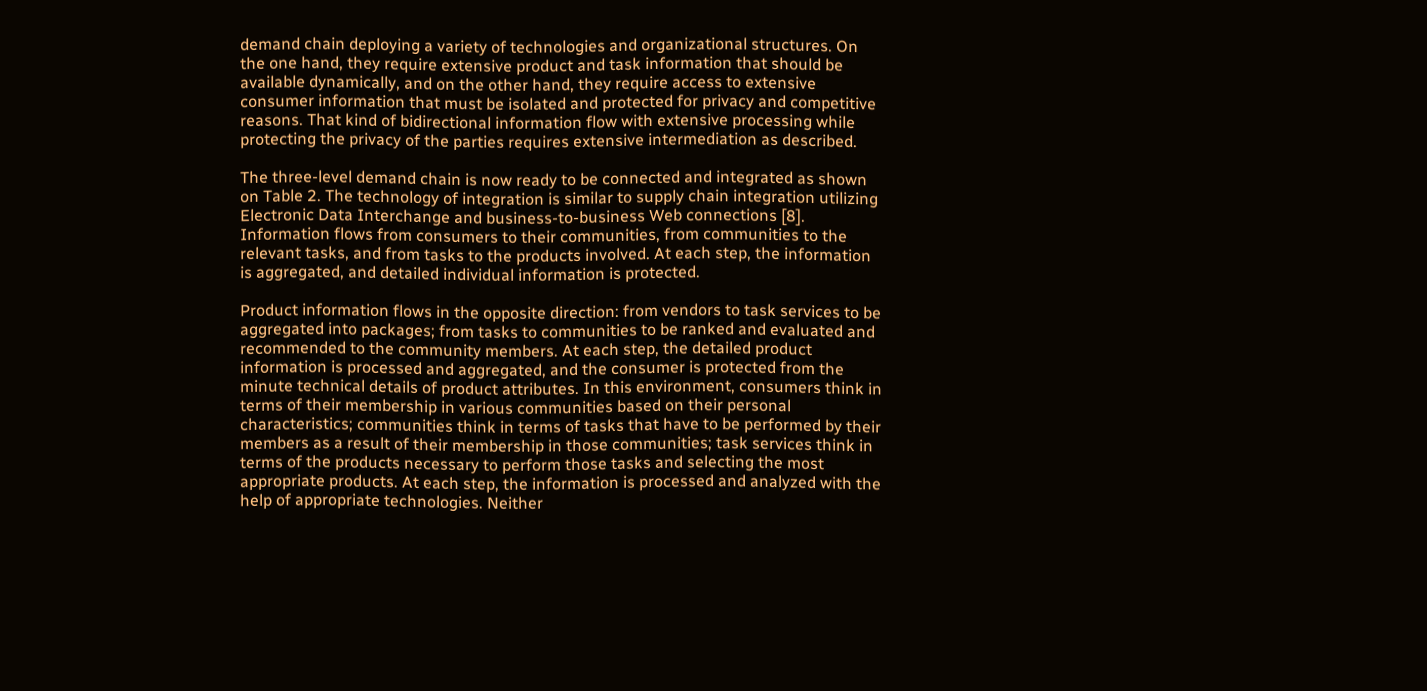demand chain deploying a variety of technologies and organizational structures. On the one hand, they require extensive product and task information that should be available dynamically, and on the other hand, they require access to extensive consumer information that must be isolated and protected for privacy and competitive reasons. That kind of bidirectional information flow with extensive processing while protecting the privacy of the parties requires extensive intermediation as described.

The three-level demand chain is now ready to be connected and integrated as shown on Table 2. The technology of integration is similar to supply chain integration utilizing Electronic Data Interchange and business-to-business Web connections [8]. Information flows from consumers to their communities, from communities to the relevant tasks, and from tasks to the products involved. At each step, the information is aggregated, and detailed individual information is protected.

Product information flows in the opposite direction: from vendors to task services to be aggregated into packages; from tasks to communities to be ranked and evaluated and recommended to the community members. At each step, the detailed product information is processed and aggregated, and the consumer is protected from the minute technical details of product attributes. In this environment, consumers think in terms of their membership in various communities based on their personal characteristics; communities think in terms of tasks that have to be performed by their members as a result of their membership in those communities; task services think in terms of the products necessary to perform those tasks and selecting the most appropriate products. At each step, the information is processed and analyzed with the help of appropriate technologies. Neither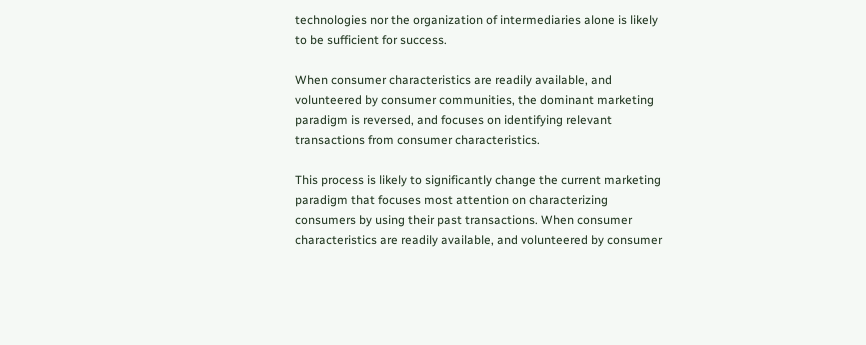technologies nor the organization of intermediaries alone is likely to be sufficient for success.

When consumer characteristics are readily available, and volunteered by consumer communities, the dominant marketing paradigm is reversed, and focuses on identifying relevant transactions from consumer characteristics.

This process is likely to significantly change the current marketing paradigm that focuses most attention on characterizing consumers by using their past transactions. When consumer characteristics are readily available, and volunteered by consumer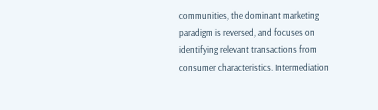communities, the dominant marketing paradigm is reversed, and focuses on identifying relevant transactions from consumer characteristics. Intermediation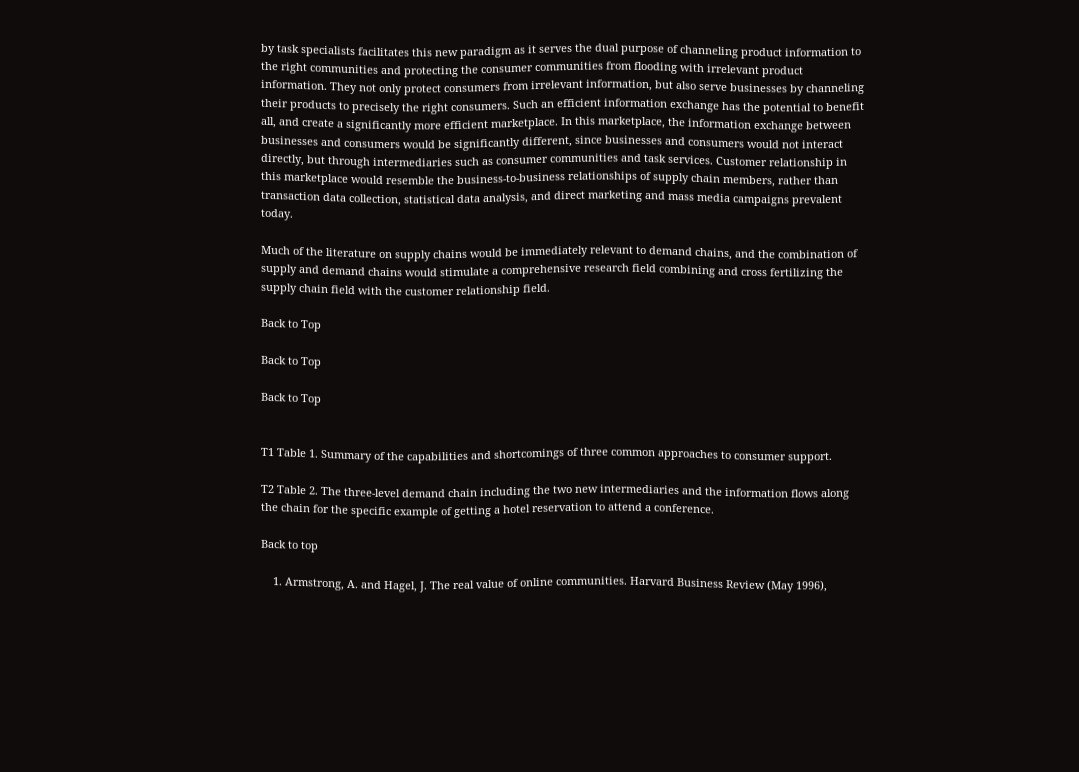by task specialists facilitates this new paradigm as it serves the dual purpose of channeling product information to the right communities and protecting the consumer communities from flooding with irrelevant product information. They not only protect consumers from irrelevant information, but also serve businesses by channeling their products to precisely the right consumers. Such an efficient information exchange has the potential to benefit all, and create a significantly more efficient marketplace. In this marketplace, the information exchange between businesses and consumers would be significantly different, since businesses and consumers would not interact directly, but through intermediaries such as consumer communities and task services. Customer relationship in this marketplace would resemble the business-to-business relationships of supply chain members, rather than transaction data collection, statistical data analysis, and direct marketing and mass media campaigns prevalent today.

Much of the literature on supply chains would be immediately relevant to demand chains, and the combination of supply and demand chains would stimulate a comprehensive research field combining and cross fertilizing the supply chain field with the customer relationship field.

Back to Top

Back to Top

Back to Top


T1 Table 1. Summary of the capabilities and shortcomings of three common approaches to consumer support.

T2 Table 2. The three-level demand chain including the two new intermediaries and the information flows along the chain for the specific example of getting a hotel reservation to attend a conference.

Back to top

    1. Armstrong, A. and Hagel, J. The real value of online communities. Harvard Business Review (May 1996),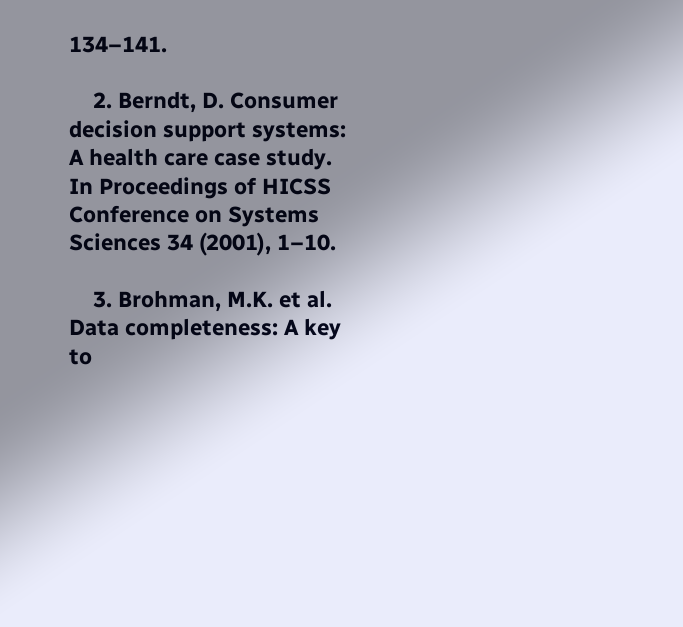134–141.

    2. Berndt, D. Consumer decision support systems: A health care case study. In Proceedings of HICSS Conference on Systems Sciences 34 (2001), 1–10.

    3. Brohman, M.K. et al. Data completeness: A key to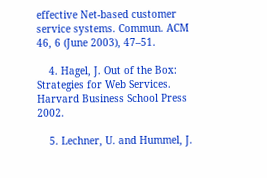effective Net-based customer service systems. Commun. ACM 46, 6 (June 2003), 47–51.

    4. Hagel, J. Out of the Box: Strategies for Web Services. Harvard Business School Press 2002.

    5. Lechner, U. and Hummel, J.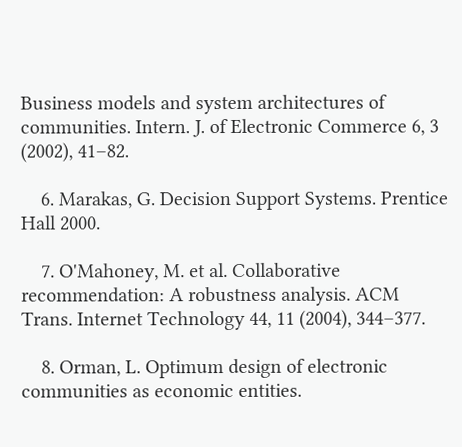Business models and system architectures of communities. Intern. J. of Electronic Commerce 6, 3 (2002), 41–82.

    6. Marakas, G. Decision Support Systems. Prentice Hall 2000.

    7. O'Mahoney, M. et al. Collaborative recommendation: A robustness analysis. ACM Trans. Internet Technology 44, 11 (2004), 344–377.

    8. Orman, L. Optimum design of electronic communities as economic entities.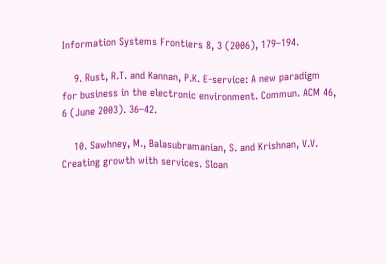Information Systems Frontiers 8, 3 (2006), 179–194.

    9. Rust, R.T. and Kannan, P.K. E-service: A new paradigm for business in the electronic environment. Commun. ACM 46, 6 (June 2003). 36–42.

    10. Sawhney, M., Balasubramanian, S. and Krishnan, V.V. Creating growth with services. Sloan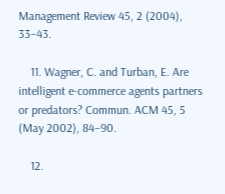Management Review 45, 2 (2004), 33–43.

    11. Wagner, C. and Turban, E. Are intelligent e-commerce agents partners or predators? Commun. ACM 45, 5 (May 2002), 84–90.

    12.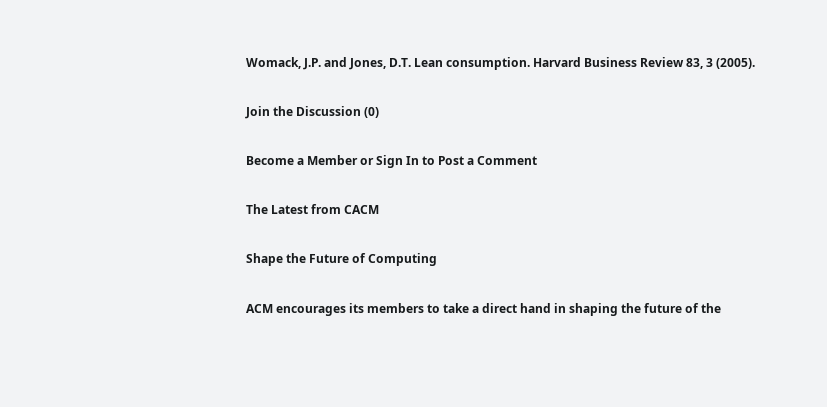Womack, J.P. and Jones, D.T. Lean consumption. Harvard Business Review 83, 3 (2005).

Join the Discussion (0)

Become a Member or Sign In to Post a Comment

The Latest from CACM

Shape the Future of Computing

ACM encourages its members to take a direct hand in shaping the future of the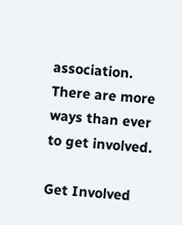association. There are more ways than ever to get involved.

Get Involved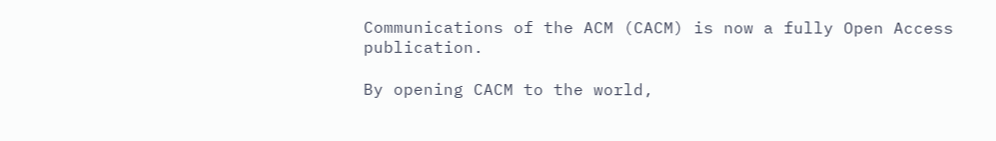Communications of the ACM (CACM) is now a fully Open Access publication.

By opening CACM to the world,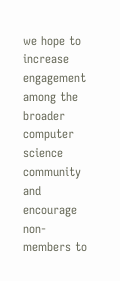we hope to increase engagement among the broader computer science community and encourage non-members to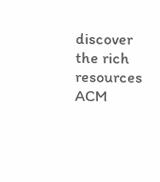discover the rich resources ACM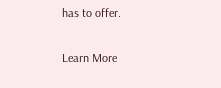has to offer.

Learn More